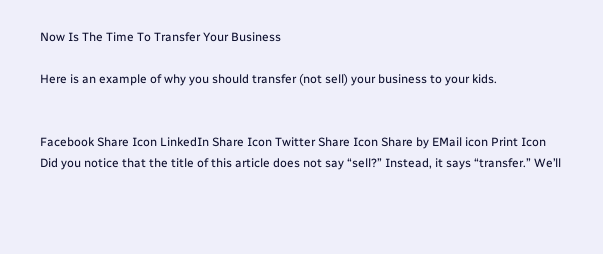Now Is The Time To Transfer Your Business

Here is an example of why you should transfer (not sell) your business to your kids.


Facebook Share Icon LinkedIn Share Icon Twitter Share Icon Share by EMail icon Print Icon
Did you notice that the title of this article does not say “sell?” Instead, it says “transfer.” We’ll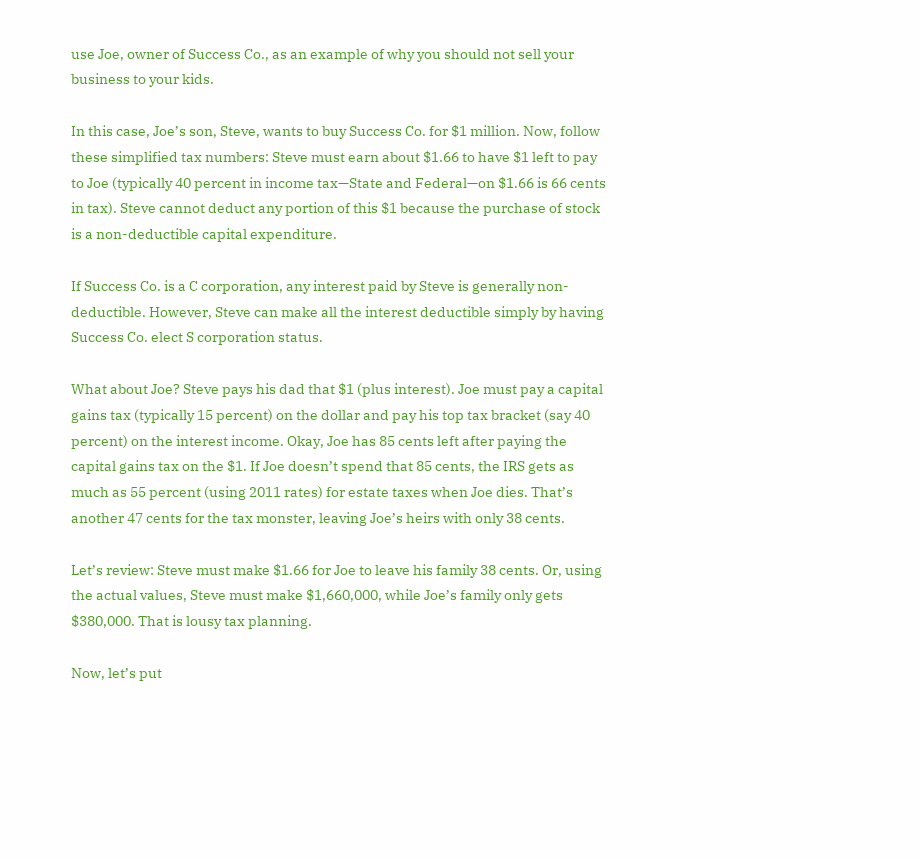use Joe, owner of Success Co., as an example of why you should not sell your business to your kids.

In this case, Joe’s son, Steve, wants to buy Success Co. for $1 million. Now, follow these simplified tax numbers: Steve must earn about $1.66 to have $1 left to pay to Joe (typically 40 percent in income tax—State and Federal—on $1.66 is 66 cents in tax). Steve cannot deduct any portion of this $1 because the purchase of stock is a non-deductible capital expenditure.

If Success Co. is a C corporation, any interest paid by Steve is generally non-deductible. However, Steve can make all the interest deductible simply by having Success Co. elect S corporation status.

What about Joe? Steve pays his dad that $1 (plus interest). Joe must pay a capital gains tax (typically 15 percent) on the dollar and pay his top tax bracket (say 40 percent) on the interest income. Okay, Joe has 85 cents left after paying the capital gains tax on the $1. If Joe doesn’t spend that 85 cents, the IRS gets as much as 55 percent (using 2011 rates) for estate taxes when Joe dies. That’s another 47 cents for the tax monster, leaving Joe’s heirs with only 38 cents.

Let’s review: Steve must make $1.66 for Joe to leave his family 38 cents. Or, using the actual values, Steve must make $1,660,000, while Joe’s family only gets $380,000. That is lousy tax planning.

Now, let’s put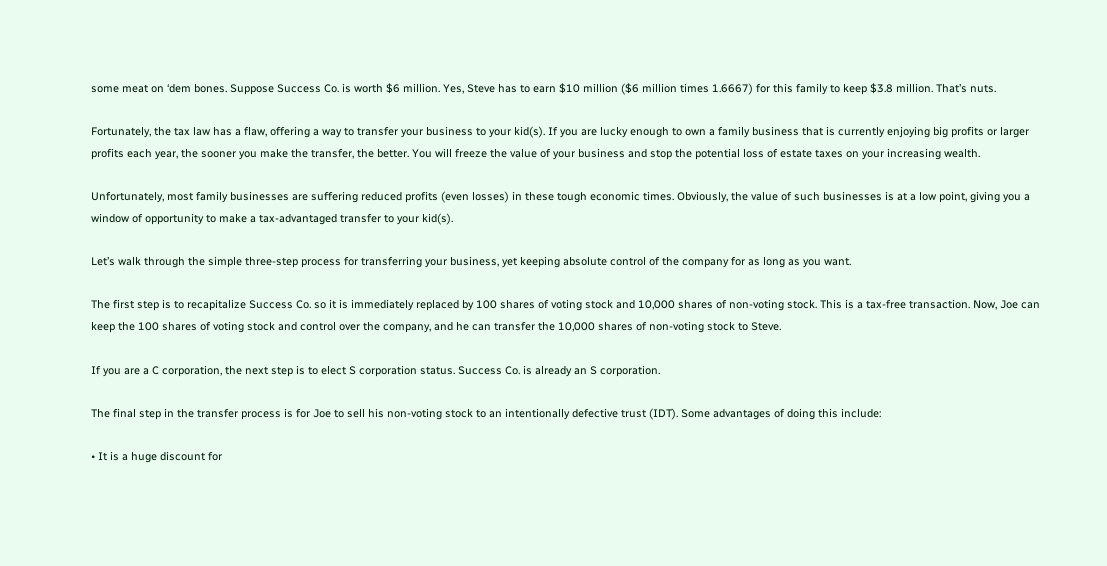some meat on ‘dem bones. Suppose Success Co. is worth $6 million. Yes, Steve has to earn $10 million ($6 million times 1.6667) for this family to keep $3.8 million. That’s nuts.

Fortunately, the tax law has a flaw, offering a way to transfer your business to your kid(s). If you are lucky enough to own a family business that is currently enjoying big profits or larger profits each year, the sooner you make the transfer, the better. You will freeze the value of your business and stop the potential loss of estate taxes on your increasing wealth.

Unfortunately, most family businesses are suffering reduced profits (even losses) in these tough economic times. Obviously, the value of such businesses is at a low point, giving you a window of opportunity to make a tax-advantaged transfer to your kid(s).

Let’s walk through the simple three-step process for transferring your business, yet keeping absolute control of the company for as long as you want.

The first step is to recapitalize Success Co. so it is immediately replaced by 100 shares of voting stock and 10,000 shares of non-voting stock. This is a tax-free transaction. Now, Joe can keep the 100 shares of voting stock and control over the company, and he can transfer the 10,000 shares of non-voting stock to Steve.

If you are a C corporation, the next step is to elect S corporation status. Success Co. is already an S corporation.

The final step in the transfer process is for Joe to sell his non-voting stock to an intentionally defective trust (IDT). Some advantages of doing this include:

• It is a huge discount for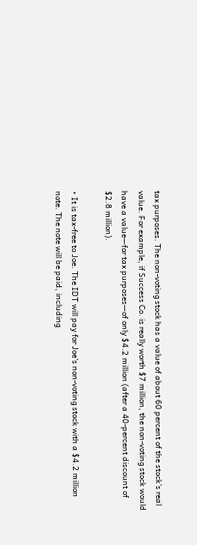tax purposes. The non-voting stock has a value of about 60 percent of the stock’s real value. For example, if Success Co. is really worth $7 million, the non-voting stock would have a value—for tax purposes—of only $4.2 million (after a 40-percent discount of $2.8 million).

• It is tax-free to Joe. The IDT will pay for Joe’s non-voting stock with a $4.2 million note. The note will be paid, including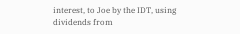interest, to Joe by the IDT, using dividends from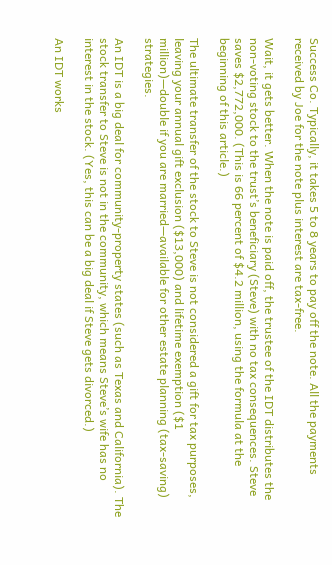Success Co. Typically, it takes 5 to 8 years to pay off the note. All the payments received by Joe for the note plus interest are tax-free.

Wait, it gets better. When the note is paid off, the trustee of the IDT distributes the non-voting stock to the trust’s beneficiary (Steve) with no tax consequences. Steve saves $2,772,000. (This is 66 percent of $4.2 million, using the formula at the beginning of this article.)

The ultimate transfer of the stock to Steve is not considered a gift for tax purposes, leaving your annual gift exclusion ($13,000) and lifetime exemption ($1 million)—double if you are married—available for other estate planning (tax-saving) strategies.

An IDT is a big deal for community-property states (such as Texas and California). The stock transfer to Steve is not in the community, which means Steve’s wife has no interest in the stock. (Yes, this can be a big deal if Steve gets divorced.)

An IDT works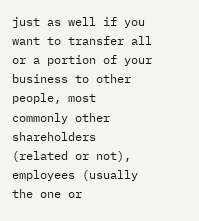just as well if you want to transfer all or a portion of your business to other people, most commonly other shareholders (related or not), employees (usually the one or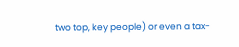two top, key people) or even a tax-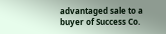advantaged sale to a buyer of Success Co.